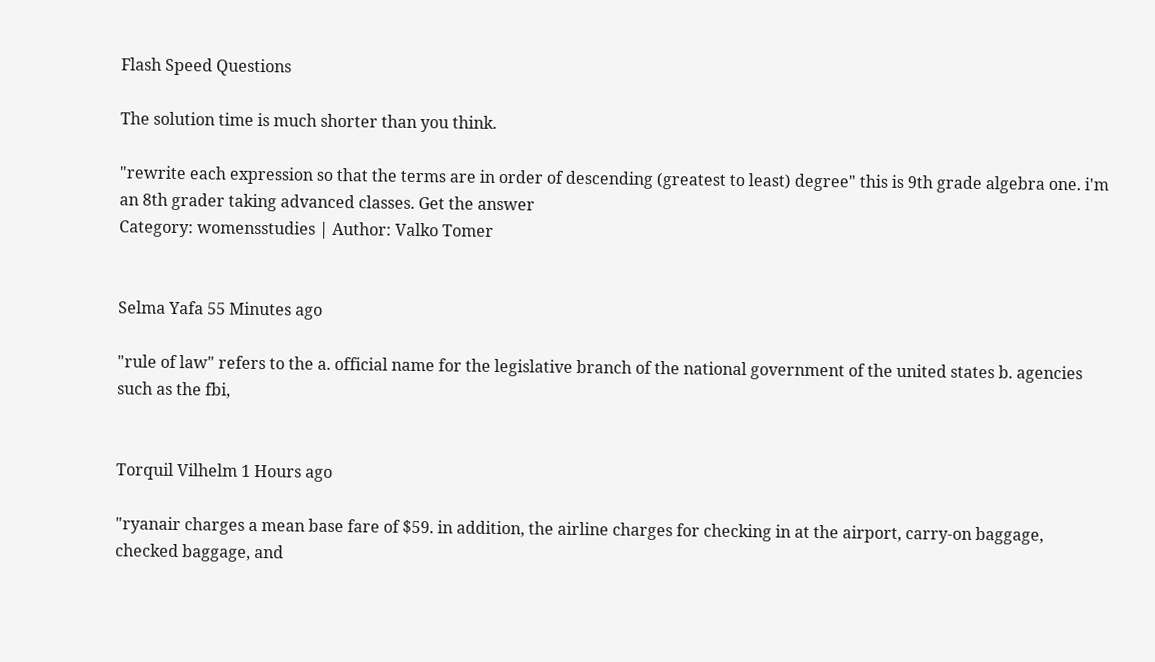Flash Speed Questions

The solution time is much shorter than you think.

"rewrite each expression so that the terms are in order of descending (greatest to least) degree" this is 9th grade algebra one. i'm an 8th grader taking advanced classes. Get the answer
Category: womensstudies | Author: Valko Tomer


Selma Yafa 55 Minutes ago

"rule of law" refers to the a. official name for the legislative branch of the national government of the united states b. agencies such as the fbi,


Torquil Vilhelm 1 Hours ago

"ryanair charges a mean base fare of $59. in addition, the airline charges for checking in at the airport, carry-on baggage, checked baggage, and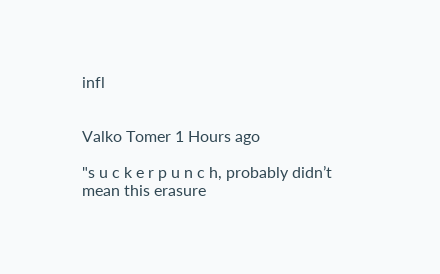infl


Valko Tomer 1 Hours ago

"s u c k e r p u n c h, probably didn’t mean this erasure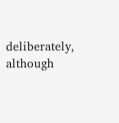deliberately, although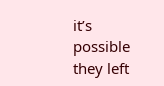it’s possible they left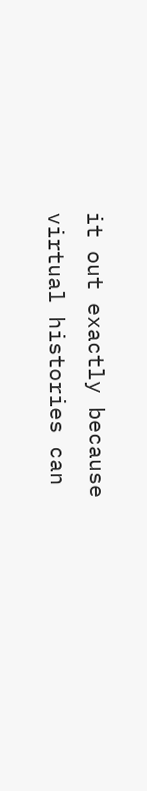it out exactly because virtual histories can